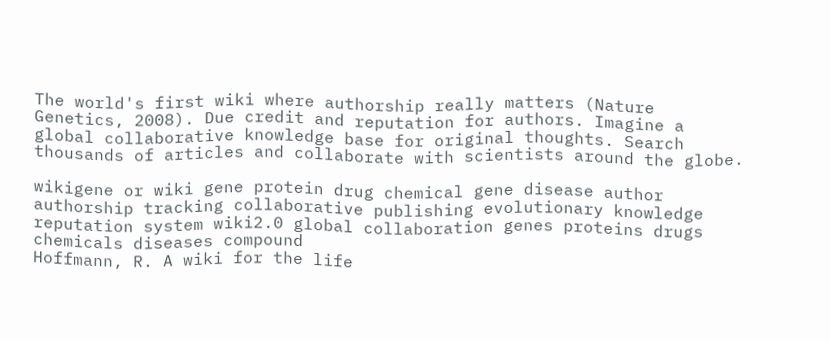The world's first wiki where authorship really matters (Nature Genetics, 2008). Due credit and reputation for authors. Imagine a global collaborative knowledge base for original thoughts. Search thousands of articles and collaborate with scientists around the globe.

wikigene or wiki gene protein drug chemical gene disease author authorship tracking collaborative publishing evolutionary knowledge reputation system wiki2.0 global collaboration genes proteins drugs chemicals diseases compound
Hoffmann, R. A wiki for the life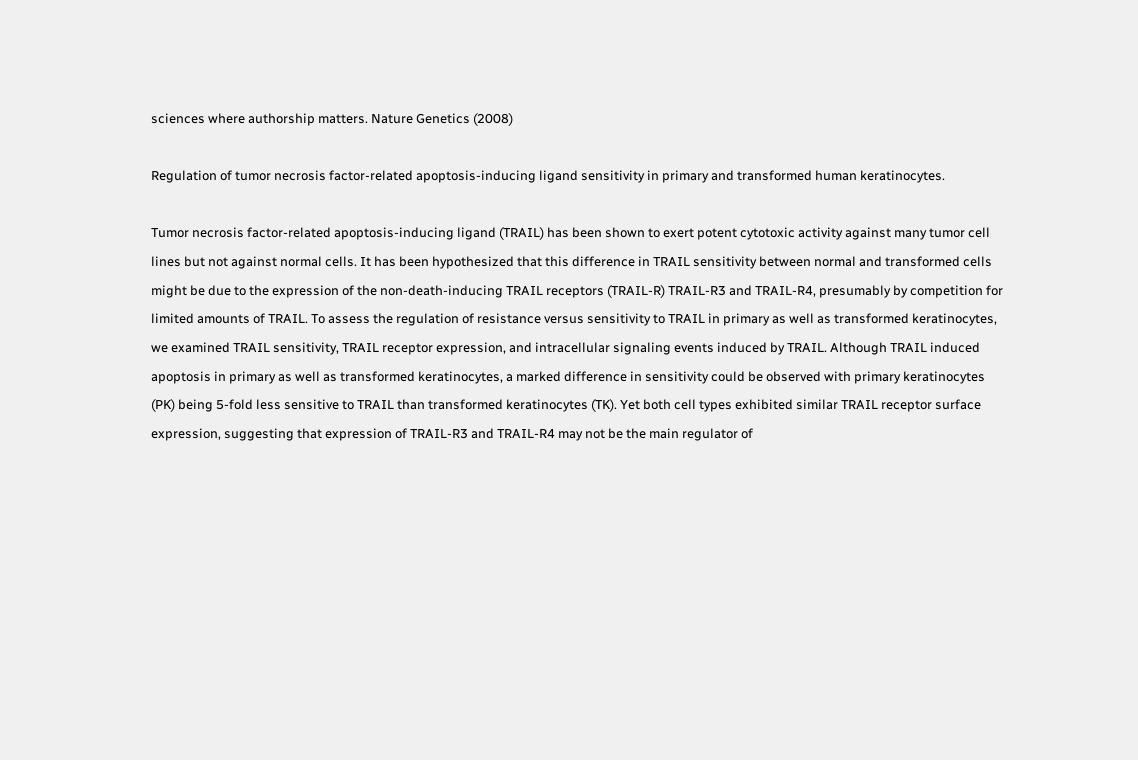sciences where authorship matters. Nature Genetics (2008)

Regulation of tumor necrosis factor-related apoptosis-inducing ligand sensitivity in primary and transformed human keratinocytes.

Tumor necrosis factor-related apoptosis-inducing ligand (TRAIL) has been shown to exert potent cytotoxic activity against many tumor cell lines but not against normal cells. It has been hypothesized that this difference in TRAIL sensitivity between normal and transformed cells might be due to the expression of the non-death-inducing TRAIL receptors (TRAIL-R) TRAIL-R3 and TRAIL-R4, presumably by competition for limited amounts of TRAIL. To assess the regulation of resistance versus sensitivity to TRAIL in primary as well as transformed keratinocytes, we examined TRAIL sensitivity, TRAIL receptor expression, and intracellular signaling events induced by TRAIL. Although TRAIL induced apoptosis in primary as well as transformed keratinocytes, a marked difference in sensitivity could be observed with primary keratinocytes (PK) being 5-fold less sensitive to TRAIL than transformed keratinocytes (TK). Yet both cell types exhibited similar TRAIL receptor surface expression, suggesting that expression of TRAIL-R3 and TRAIL-R4 may not be the main regulator of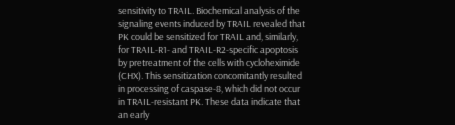sensitivity to TRAIL. Biochemical analysis of the signaling events induced by TRAIL revealed that PK could be sensitized for TRAIL and, similarly, for TRAIL-R1- and TRAIL-R2-specific apoptosis by pretreatment of the cells with cycloheximide (CHX). This sensitization concomitantly resulted in processing of caspase-8, which did not occur in TRAIL-resistant PK. These data indicate that an early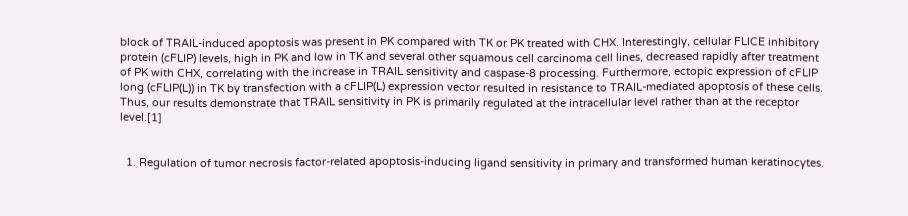block of TRAIL-induced apoptosis was present in PK compared with TK or PK treated with CHX. Interestingly, cellular FLICE inhibitory protein (cFLIP) levels, high in PK and low in TK and several other squamous cell carcinoma cell lines, decreased rapidly after treatment of PK with CHX, correlating with the increase in TRAIL sensitivity and caspase-8 processing. Furthermore, ectopic expression of cFLIP long (cFLIP(L)) in TK by transfection with a cFLIP(L) expression vector resulted in resistance to TRAIL-mediated apoptosis of these cells. Thus, our results demonstrate that TRAIL sensitivity in PK is primarily regulated at the intracellular level rather than at the receptor level.[1]


  1. Regulation of tumor necrosis factor-related apoptosis-inducing ligand sensitivity in primary and transformed human keratinocytes.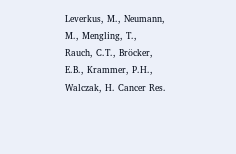Leverkus, M., Neumann, M., Mengling, T., Rauch, C.T., Bröcker, E.B., Krammer, P.H., Walczak, H. Cancer Res.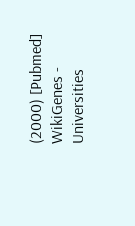(2000) [Pubmed]
WikiGenes - Universities